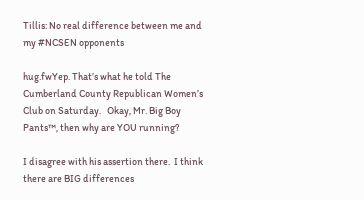Tillis: No real difference between me and my #NCSEN opponents

hug.fwYep. That’s what he told The Cumberland County Republican Women’s Club on Saturday.   Okay, Mr. Big Boy Pants™, then why are YOU running?

I disagree with his assertion there.  I think there are BIG differences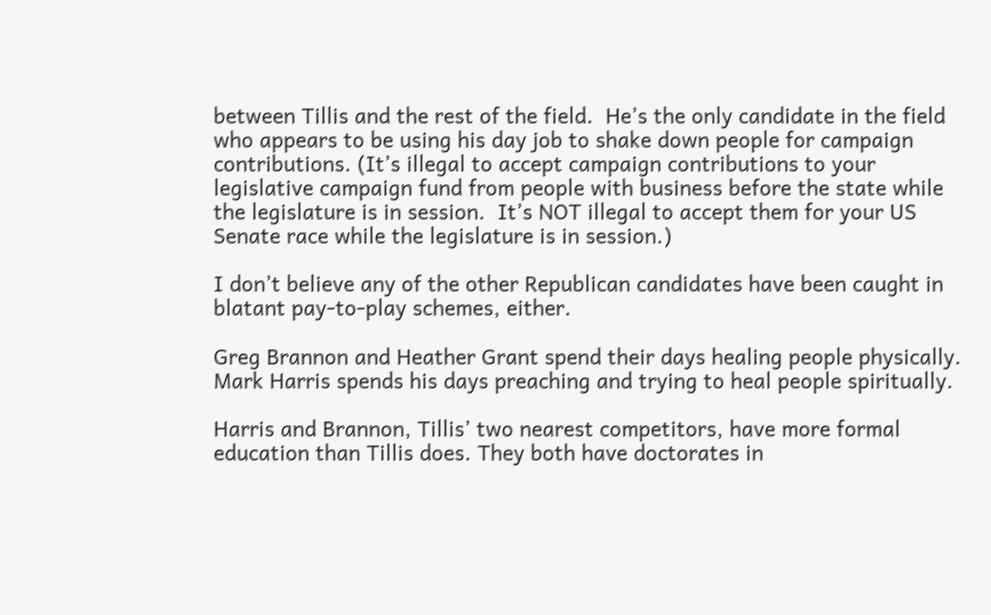between Tillis and the rest of the field.  He’s the only candidate in the field who appears to be using his day job to shake down people for campaign contributions. (It’s illegal to accept campaign contributions to your legislative campaign fund from people with business before the state while the legislature is in session.  It’s NOT illegal to accept them for your US Senate race while the legislature is in session.)

I don’t believe any of the other Republican candidates have been caught in blatant pay-to-play schemes, either.

Greg Brannon and Heather Grant spend their days healing people physically.  Mark Harris spends his days preaching and trying to heal people spiritually.

Harris and Brannon, Tillis’ two nearest competitors, have more formal education than Tillis does. They both have doctorates in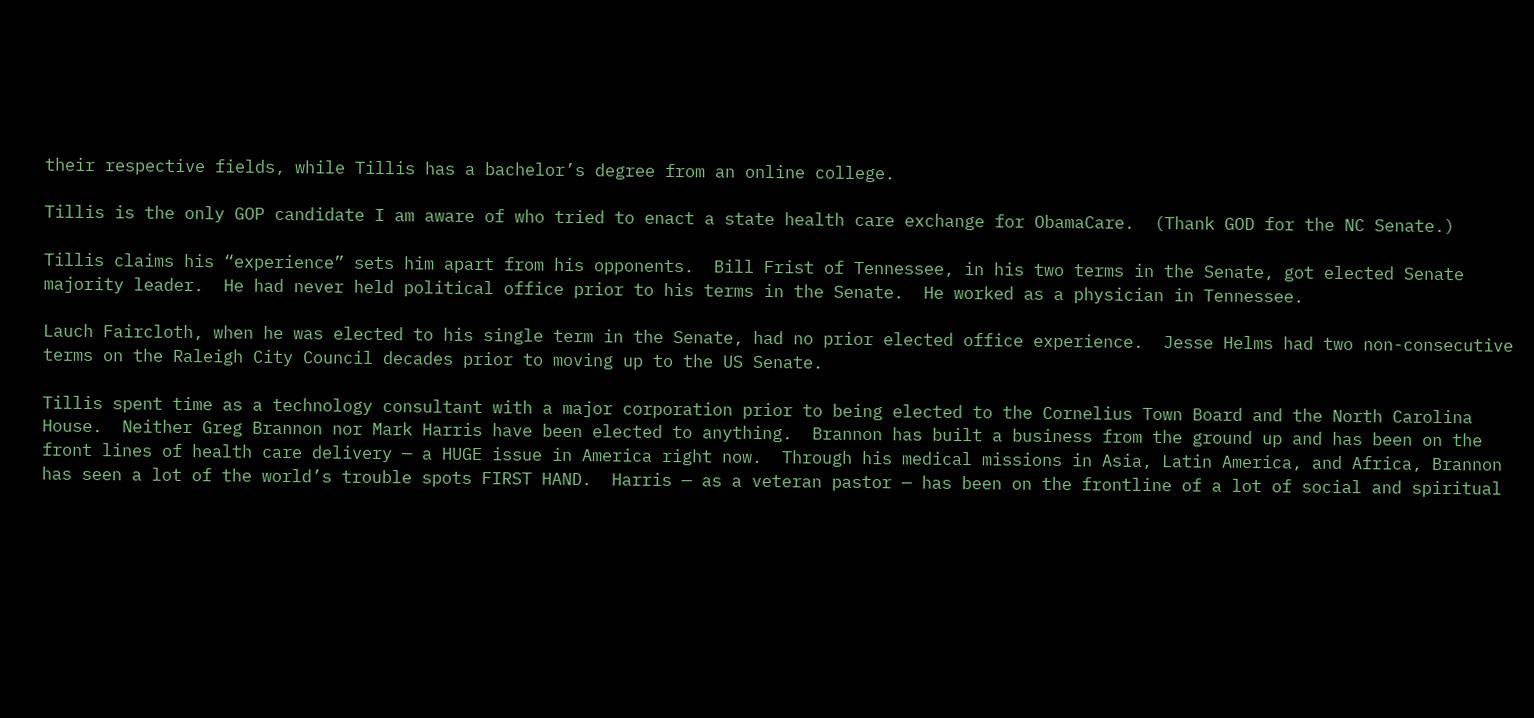their respective fields, while Tillis has a bachelor’s degree from an online college.

Tillis is the only GOP candidate I am aware of who tried to enact a state health care exchange for ObamaCare.  (Thank GOD for the NC Senate.)

Tillis claims his “experience” sets him apart from his opponents.  Bill Frist of Tennessee, in his two terms in the Senate, got elected Senate majority leader.  He had never held political office prior to his terms in the Senate.  He worked as a physician in Tennessee.

Lauch Faircloth, when he was elected to his single term in the Senate, had no prior elected office experience.  Jesse Helms had two non-consecutive terms on the Raleigh City Council decades prior to moving up to the US Senate.

Tillis spent time as a technology consultant with a major corporation prior to being elected to the Cornelius Town Board and the North Carolina House.  Neither Greg Brannon nor Mark Harris have been elected to anything.  Brannon has built a business from the ground up and has been on the front lines of health care delivery — a HUGE issue in America right now.  Through his medical missions in Asia, Latin America, and Africa, Brannon has seen a lot of the world’s trouble spots FIRST HAND.  Harris — as a veteran pastor — has been on the frontline of a lot of social and spiritual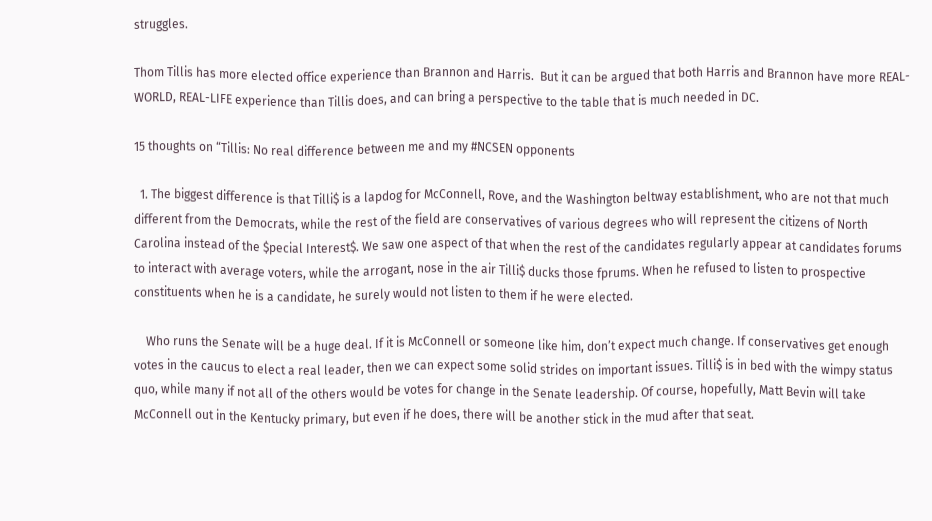struggles.

Thom Tillis has more elected office experience than Brannon and Harris.  But it can be argued that both Harris and Brannon have more REAL-WORLD, REAL-LIFE experience than Tillis does, and can bring a perspective to the table that is much needed in DC.

15 thoughts on “Tillis: No real difference between me and my #NCSEN opponents

  1. The biggest difference is that Tilli$ is a lapdog for McConnell, Rove, and the Washington beltway establishment, who are not that much different from the Democrats, while the rest of the field are conservatives of various degrees who will represent the citizens of North Carolina instead of the $pecial Interest$. We saw one aspect of that when the rest of the candidates regularly appear at candidates forums to interact with average voters, while the arrogant, nose in the air Tilli$ ducks those fprums. When he refused to listen to prospective constituents when he is a candidate, he surely would not listen to them if he were elected.

    Who runs the Senate will be a huge deal. If it is McConnell or someone like him, don’t expect much change. If conservatives get enough votes in the caucus to elect a real leader, then we can expect some solid strides on important issues. Tilli$ is in bed with the wimpy status quo, while many if not all of the others would be votes for change in the Senate leadership. Of course, hopefully, Matt Bevin will take McConnell out in the Kentucky primary, but even if he does, there will be another stick in the mud after that seat.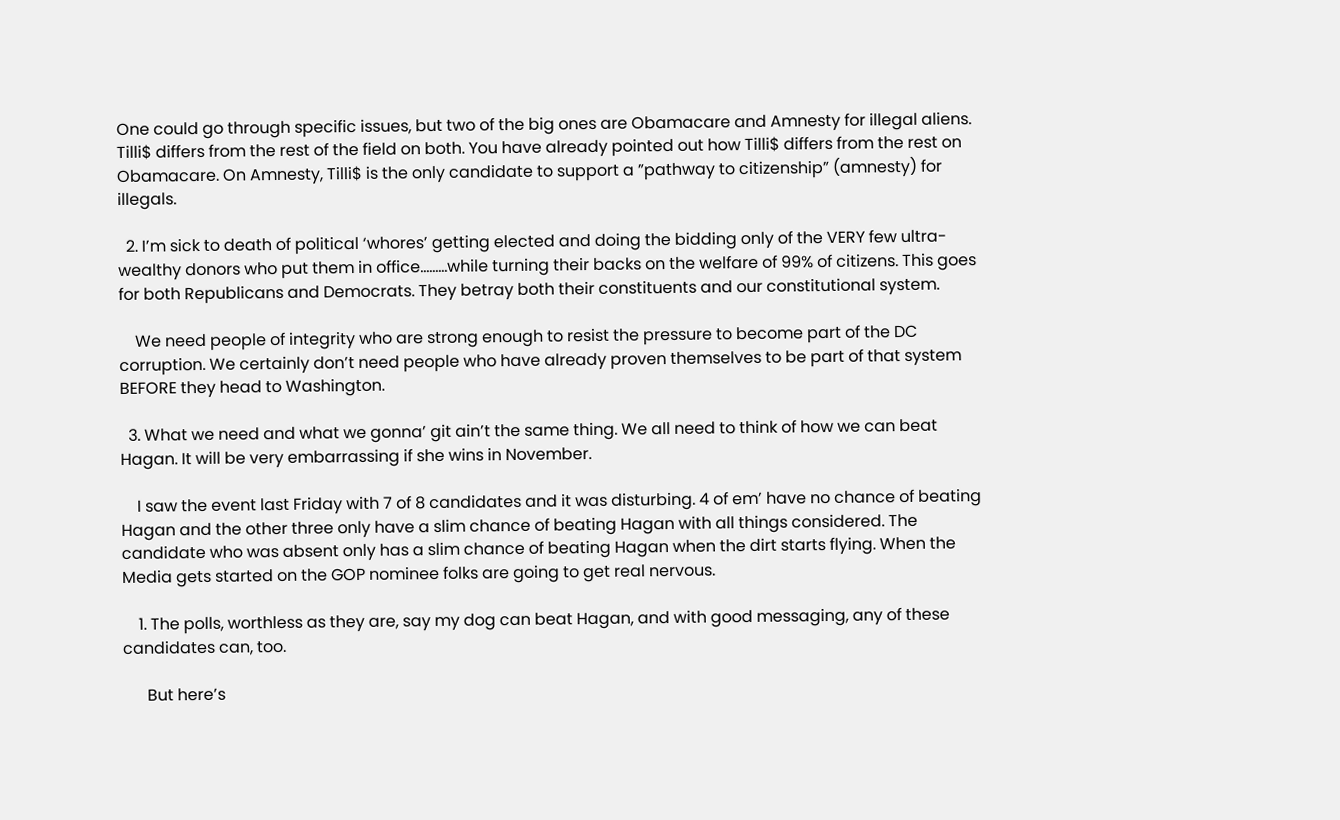One could go through specific issues, but two of the big ones are Obamacare and Amnesty for illegal aliens. Tilli$ differs from the rest of the field on both. You have already pointed out how Tilli$ differs from the rest on Obamacare. On Amnesty, Tilli$ is the only candidate to support a ”pathway to citizenship” (amnesty) for illegals.

  2. I’m sick to death of political ‘whores’ getting elected and doing the bidding only of the VERY few ultra-wealthy donors who put them in office………while turning their backs on the welfare of 99% of citizens. This goes for both Republicans and Democrats. They betray both their constituents and our constitutional system.

    We need people of integrity who are strong enough to resist the pressure to become part of the DC corruption. We certainly don’t need people who have already proven themselves to be part of that system BEFORE they head to Washington.

  3. What we need and what we gonna’ git ain’t the same thing. We all need to think of how we can beat Hagan. It will be very embarrassing if she wins in November.

    I saw the event last Friday with 7 of 8 candidates and it was disturbing. 4 of em’ have no chance of beating Hagan and the other three only have a slim chance of beating Hagan with all things considered. The candidate who was absent only has a slim chance of beating Hagan when the dirt starts flying. When the Media gets started on the GOP nominee folks are going to get real nervous.

    1. The polls, worthless as they are, say my dog can beat Hagan, and with good messaging, any of these candidates can, too.

      But here’s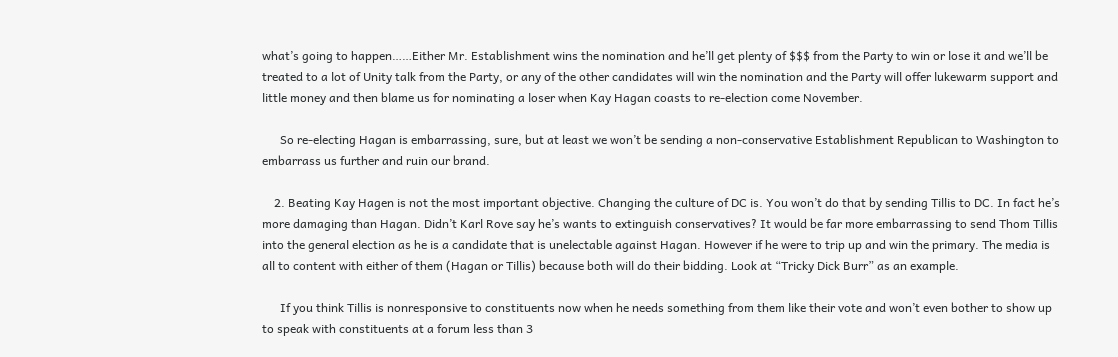what’s going to happen……Either Mr. Establishment wins the nomination and he’ll get plenty of $$$ from the Party to win or lose it and we’ll be treated to a lot of Unity talk from the Party, or any of the other candidates will win the nomination and the Party will offer lukewarm support and little money and then blame us for nominating a loser when Kay Hagan coasts to re-election come November.

      So re-electing Hagan is embarrassing, sure, but at least we won’t be sending a non-conservative Establishment Republican to Washington to embarrass us further and ruin our brand.

    2. Beating Kay Hagen is not the most important objective. Changing the culture of DC is. You won’t do that by sending Tillis to DC. In fact he’s more damaging than Hagan. Didn’t Karl Rove say he’s wants to extinguish conservatives? It would be far more embarrassing to send Thom Tillis into the general election as he is a candidate that is unelectable against Hagan. However if he were to trip up and win the primary. The media is all to content with either of them (Hagan or Tillis) because both will do their bidding. Look at “Tricky Dick Burr” as an example.

      If you think Tillis is nonresponsive to constituents now when he needs something from them like their vote and won’t even bother to show up to speak with constituents at a forum less than 3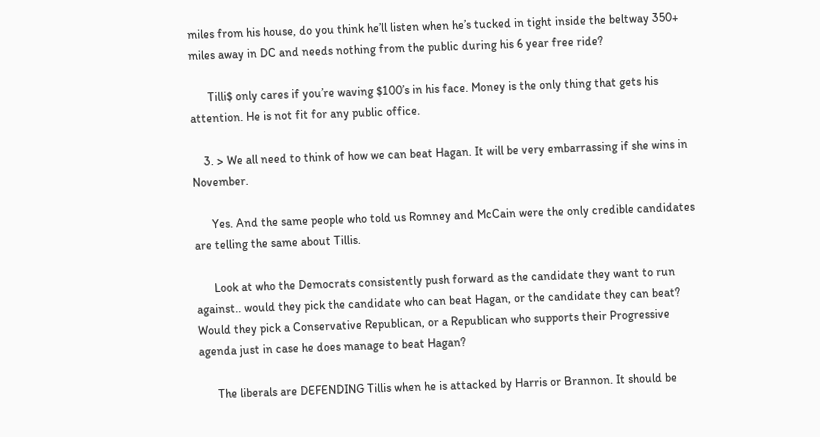miles from his house, do you think he’ll listen when he’s tucked in tight inside the beltway 350+ miles away in DC and needs nothing from the public during his 6 year free ride?

      Tilli$ only cares if you’re waving $100’s in his face. Money is the only thing that gets his attention. He is not fit for any public office.

    3. > We all need to think of how we can beat Hagan. It will be very embarrassing if she wins in November.

      Yes. And the same people who told us Romney and McCain were the only credible candidates are telling the same about Tillis.

      Look at who the Democrats consistently push forward as the candidate they want to run against.. would they pick the candidate who can beat Hagan, or the candidate they can beat? Would they pick a Conservative Republican, or a Republican who supports their Progressive agenda just in case he does manage to beat Hagan?

      The liberals are DEFENDING Tillis when he is attacked by Harris or Brannon. It should be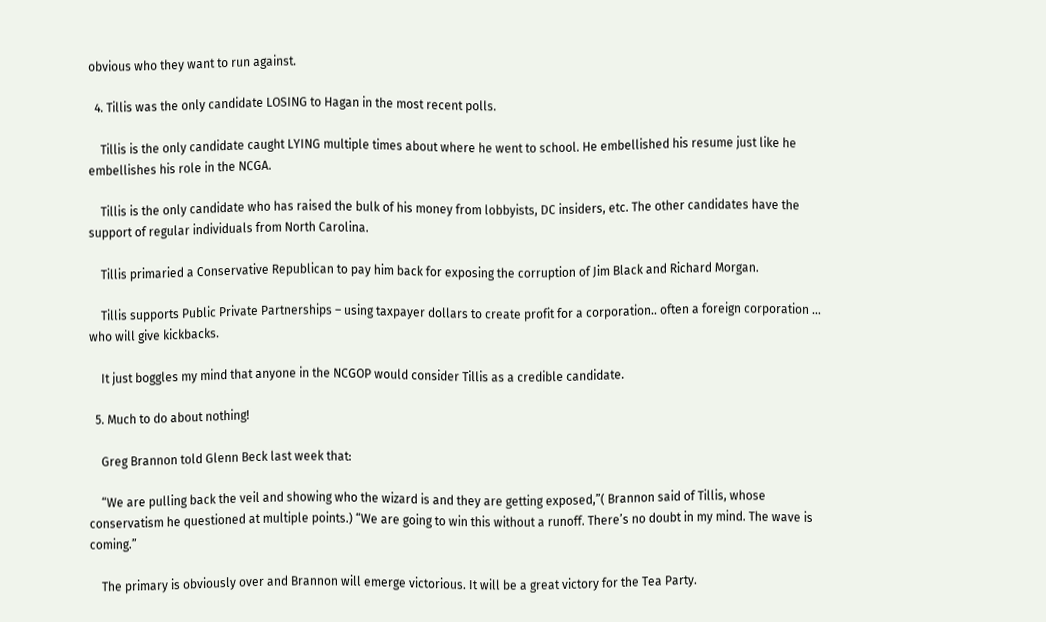obvious who they want to run against.

  4. Tillis was the only candidate LOSING to Hagan in the most recent polls.

    Tillis is the only candidate caught LYING multiple times about where he went to school. He embellished his resume just like he embellishes his role in the NCGA.

    Tillis is the only candidate who has raised the bulk of his money from lobbyists, DC insiders, etc. The other candidates have the support of regular individuals from North Carolina.

    Tillis primaried a Conservative Republican to pay him back for exposing the corruption of Jim Black and Richard Morgan.

    Tillis supports Public Private Partnerships – using taxpayer dollars to create profit for a corporation.. often a foreign corporation … who will give kickbacks.

    It just boggles my mind that anyone in the NCGOP would consider Tillis as a credible candidate.

  5. Much to do about nothing!

    Greg Brannon told Glenn Beck last week that:

    “We are pulling back the veil and showing who the wizard is and they are getting exposed,”( Brannon said of Tillis, whose conservatism he questioned at multiple points.) “We are going to win this without a runoff. There’s no doubt in my mind. The wave is coming.”

    The primary is obviously over and Brannon will emerge victorious. It will be a great victory for the Tea Party.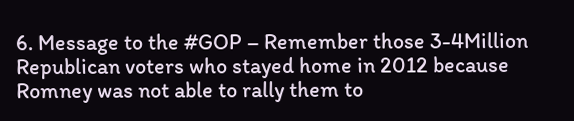6. Message to the #GOP – Remember those 3-4Million Republican voters who stayed home in 2012 because Romney was not able to rally them to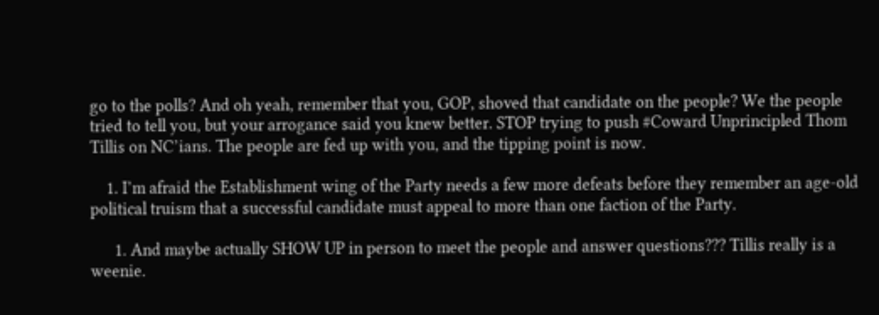go to the polls? And oh yeah, remember that you, GOP, shoved that candidate on the people? We the people tried to tell you, but your arrogance said you knew better. STOP trying to push #Coward Unprincipled Thom Tillis on NC’ians. The people are fed up with you, and the tipping point is now.

    1. I’m afraid the Establishment wing of the Party needs a few more defeats before they remember an age-old political truism that a successful candidate must appeal to more than one faction of the Party.

      1. And maybe actually SHOW UP in person to meet the people and answer questions??? Tillis really is a weenie.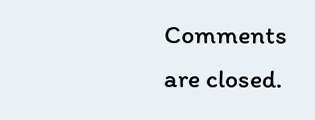Comments are closed.